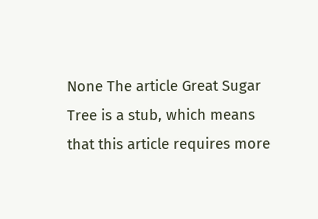None The article Great Sugar Tree is a stub, which means that this article requires more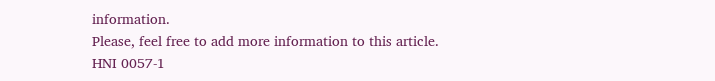information.
Please, feel free to add more information to this article.
HNI 0057-1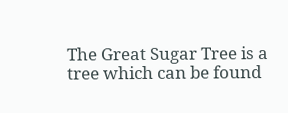The Great Sugar Tree is a tree which can be found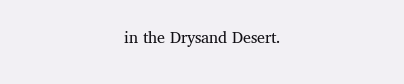in the Drysand Desert.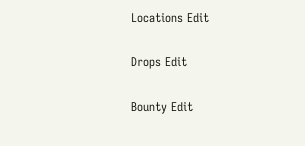Locations Edit

Drops Edit

Bounty Edit